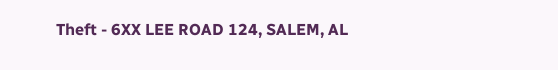Theft - 6XX LEE ROAD 124, SALEM, AL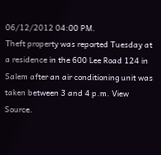06/12/2012 04:00 PM.
Theft property was reported Tuesday at a residence in the 600 Lee Road 124 in Salem after an air conditioning unit was taken between 3 and 4 p.m. View Source.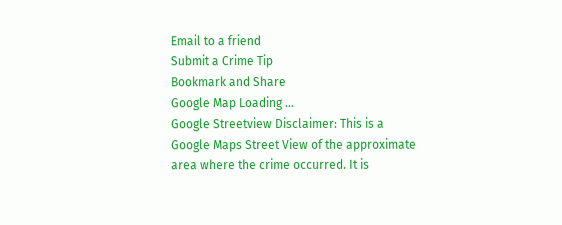Email to a friend
Submit a Crime Tip
Bookmark and Share
Google Map Loading ...
Google Streetview Disclaimer: This is a Google Maps Street View of the approximate area where the crime occurred. It is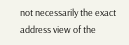not necessarily the exact address view of the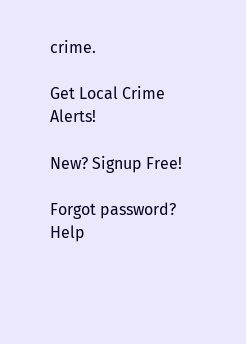crime.

Get Local Crime Alerts!

New? Signup Free!

Forgot password?
Help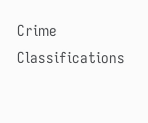Crime Classifications